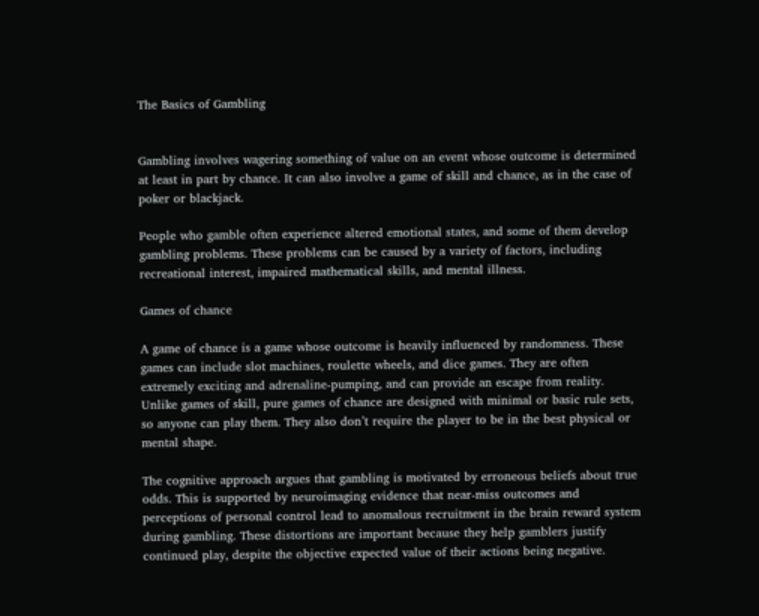The Basics of Gambling


Gambling involves wagering something of value on an event whose outcome is determined at least in part by chance. It can also involve a game of skill and chance, as in the case of poker or blackjack.

People who gamble often experience altered emotional states, and some of them develop gambling problems. These problems can be caused by a variety of factors, including recreational interest, impaired mathematical skills, and mental illness.

Games of chance

A game of chance is a game whose outcome is heavily influenced by randomness. These games can include slot machines, roulette wheels, and dice games. They are often extremely exciting and adrenaline-pumping, and can provide an escape from reality. Unlike games of skill, pure games of chance are designed with minimal or basic rule sets, so anyone can play them. They also don’t require the player to be in the best physical or mental shape.

The cognitive approach argues that gambling is motivated by erroneous beliefs about true odds. This is supported by neuroimaging evidence that near-miss outcomes and perceptions of personal control lead to anomalous recruitment in the brain reward system during gambling. These distortions are important because they help gamblers justify continued play, despite the objective expected value of their actions being negative.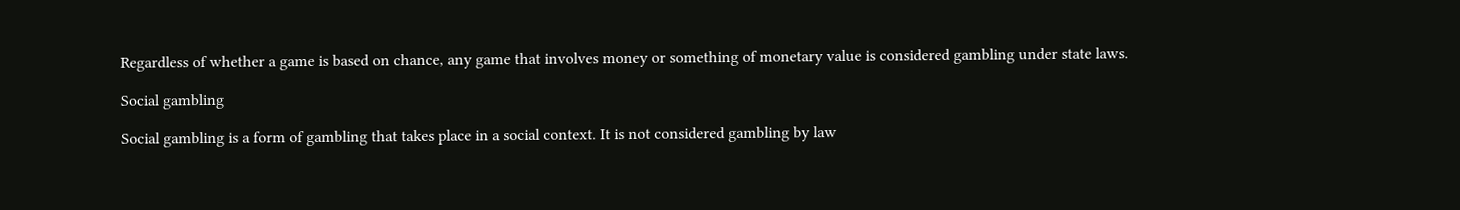Regardless of whether a game is based on chance, any game that involves money or something of monetary value is considered gambling under state laws.

Social gambling

Social gambling is a form of gambling that takes place in a social context. It is not considered gambling by law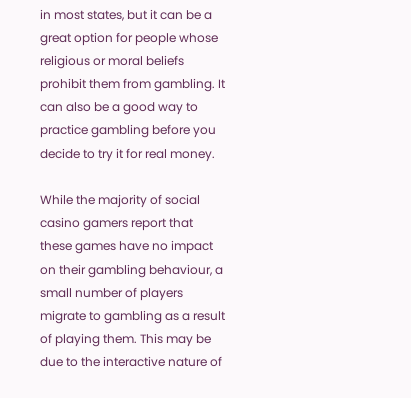in most states, but it can be a great option for people whose religious or moral beliefs prohibit them from gambling. It can also be a good way to practice gambling before you decide to try it for real money.

While the majority of social casino gamers report that these games have no impact on their gambling behaviour, a small number of players migrate to gambling as a result of playing them. This may be due to the interactive nature of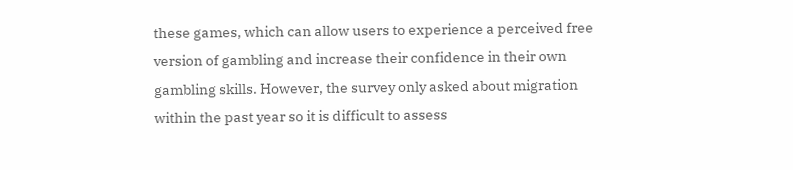these games, which can allow users to experience a perceived free version of gambling and increase their confidence in their own gambling skills. However, the survey only asked about migration within the past year so it is difficult to assess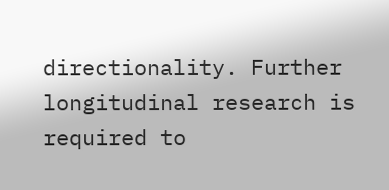directionality. Further longitudinal research is required to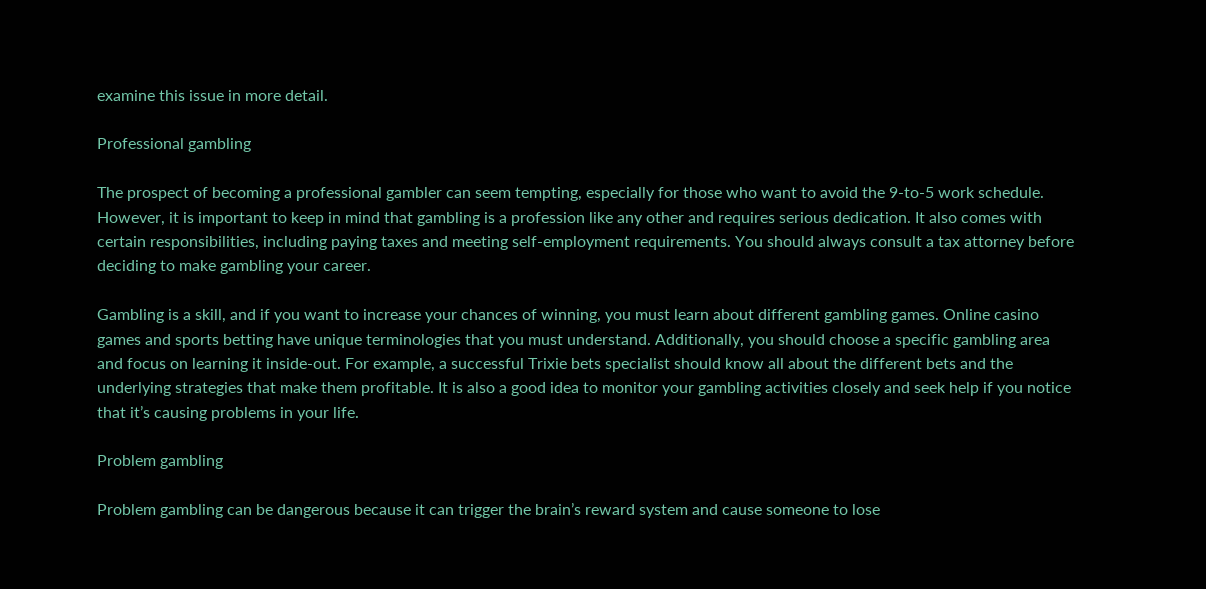examine this issue in more detail.

Professional gambling

The prospect of becoming a professional gambler can seem tempting, especially for those who want to avoid the 9-to-5 work schedule. However, it is important to keep in mind that gambling is a profession like any other and requires serious dedication. It also comes with certain responsibilities, including paying taxes and meeting self-employment requirements. You should always consult a tax attorney before deciding to make gambling your career.

Gambling is a skill, and if you want to increase your chances of winning, you must learn about different gambling games. Online casino games and sports betting have unique terminologies that you must understand. Additionally, you should choose a specific gambling area and focus on learning it inside-out. For example, a successful Trixie bets specialist should know all about the different bets and the underlying strategies that make them profitable. It is also a good idea to monitor your gambling activities closely and seek help if you notice that it’s causing problems in your life.

Problem gambling

Problem gambling can be dangerous because it can trigger the brain’s reward system and cause someone to lose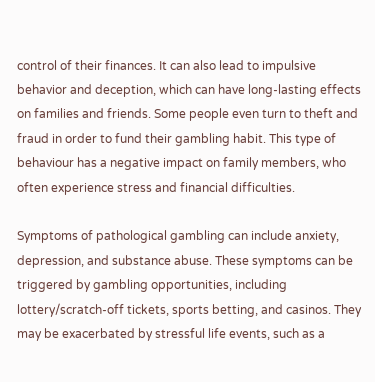control of their finances. It can also lead to impulsive behavior and deception, which can have long-lasting effects on families and friends. Some people even turn to theft and fraud in order to fund their gambling habit. This type of behaviour has a negative impact on family members, who often experience stress and financial difficulties.

Symptoms of pathological gambling can include anxiety, depression, and substance abuse. These symptoms can be triggered by gambling opportunities, including lottery/scratch-off tickets, sports betting, and casinos. They may be exacerbated by stressful life events, such as a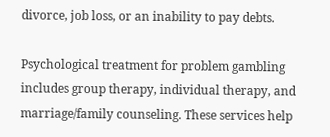divorce, job loss, or an inability to pay debts.

Psychological treatment for problem gambling includes group therapy, individual therapy, and marriage/family counseling. These services help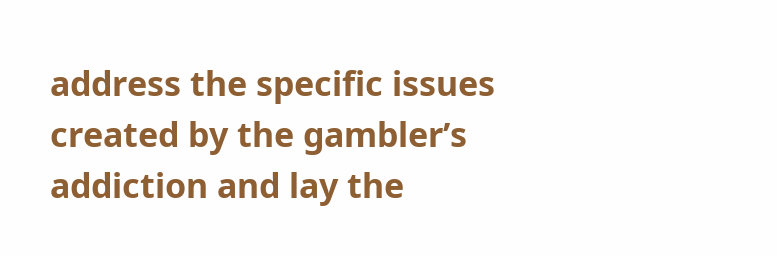address the specific issues created by the gambler’s addiction and lay the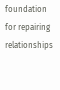foundation for repairing relationships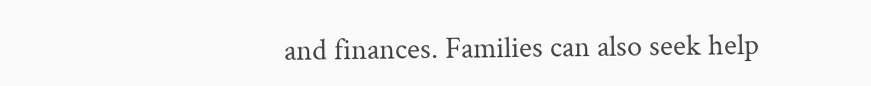and finances. Families can also seek help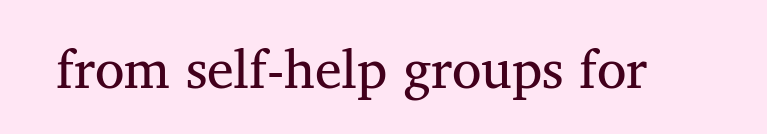from self-help groups for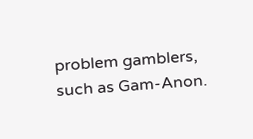problem gamblers, such as Gam-Anon.